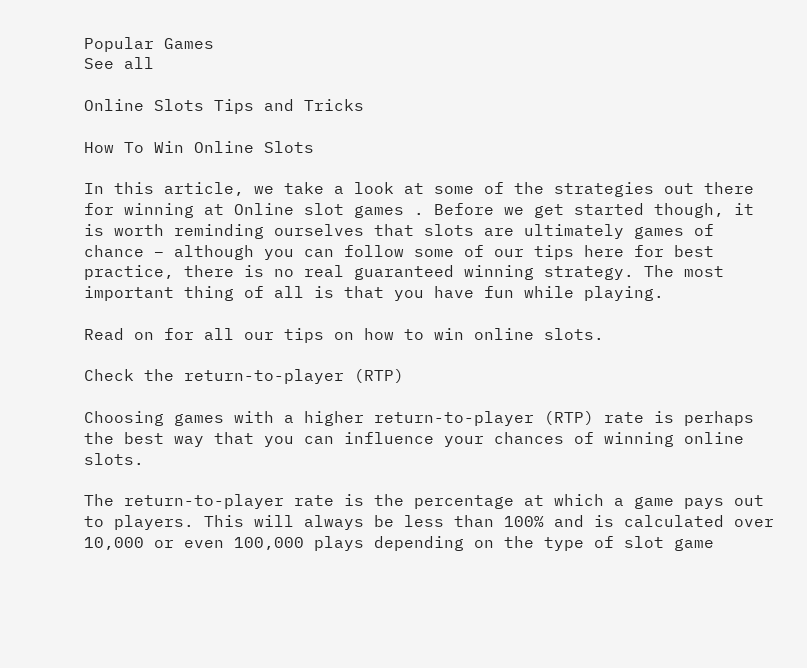Popular Games
See all

Online Slots Tips and Tricks

How To Win Online Slots

In this article, we take a look at some of the strategies out there for winning at Online slot games . Before we get started though, it is worth reminding ourselves that slots are ultimately games of chance – although you can follow some of our tips here for best practice, there is no real guaranteed winning strategy. The most important thing of all is that you have fun while playing.

Read on for all our tips on how to win online slots.

Check the return-to-player (RTP)

Choosing games with a higher return-to-player (RTP) rate is perhaps the best way that you can influence your chances of winning online slots.

The return-to-player rate is the percentage at which a game pays out to players. This will always be less than 100% and is calculated over 10,000 or even 100,000 plays depending on the type of slot game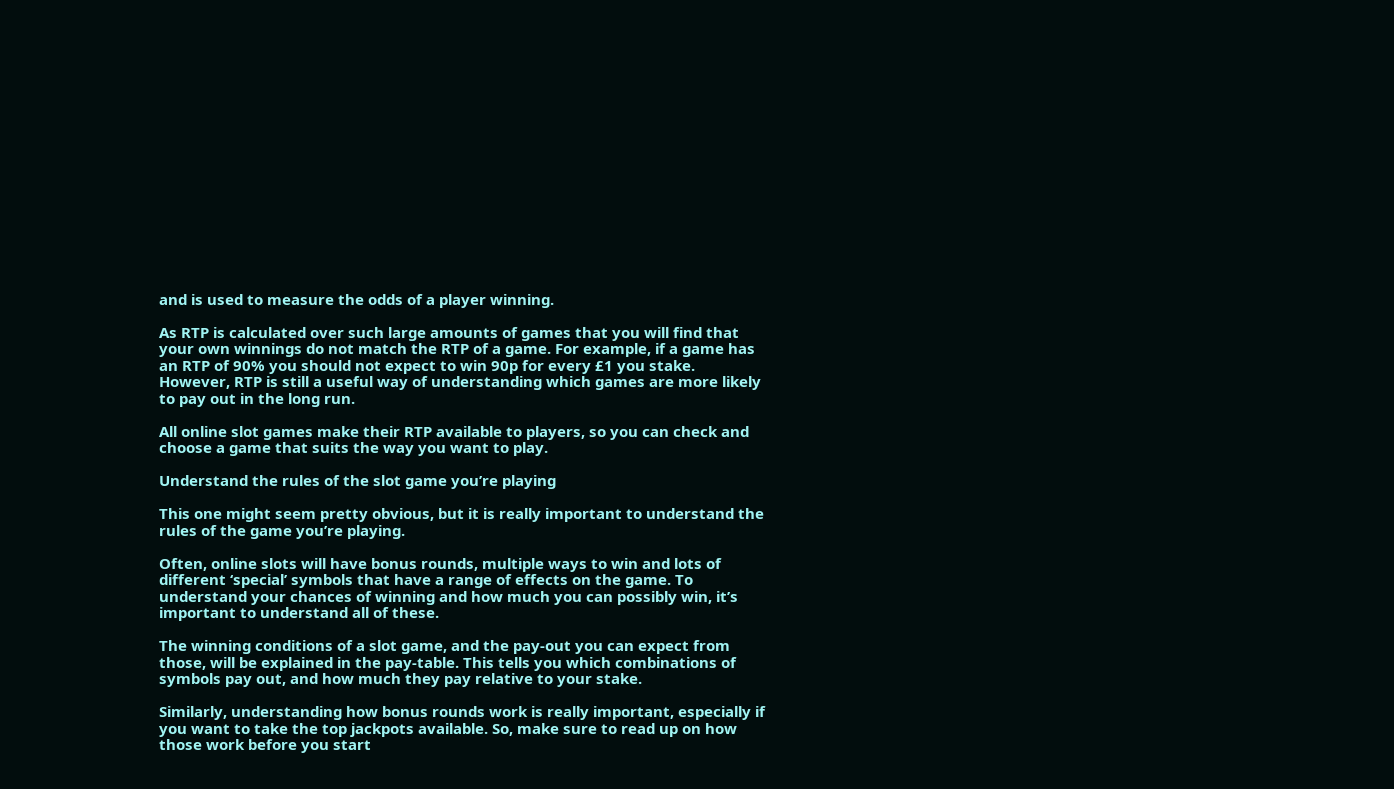and is used to measure the odds of a player winning.

As RTP is calculated over such large amounts of games that you will find that your own winnings do not match the RTP of a game. For example, if a game has an RTP of 90% you should not expect to win 90p for every £1 you stake. However, RTP is still a useful way of understanding which games are more likely to pay out in the long run.

All online slot games make their RTP available to players, so you can check and choose a game that suits the way you want to play.

Understand the rules of the slot game you’re playing

This one might seem pretty obvious, but it is really important to understand the rules of the game you’re playing.

Often, online slots will have bonus rounds, multiple ways to win and lots of different ‘special’ symbols that have a range of effects on the game. To understand your chances of winning and how much you can possibly win, it’s important to understand all of these.

The winning conditions of a slot game, and the pay-out you can expect from those, will be explained in the pay-table. This tells you which combinations of symbols pay out, and how much they pay relative to your stake.

Similarly, understanding how bonus rounds work is really important, especially if you want to take the top jackpots available. So, make sure to read up on how those work before you start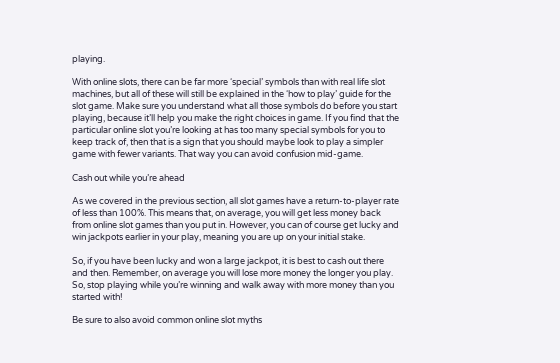playing.

With online slots, there can be far more ‘special’ symbols than with real life slot machines, but all of these will still be explained in the ‘how to play’ guide for the slot game. Make sure you understand what all those symbols do before you start playing, because it’ll help you make the right choices in game. If you find that the particular online slot you’re looking at has too many special symbols for you to keep track of, then that is a sign that you should maybe look to play a simpler game with fewer variants. That way you can avoid confusion mid-game.

Cash out while you’re ahead

As we covered in the previous section, all slot games have a return-to-player rate of less than 100%. This means that, on average, you will get less money back from online slot games than you put in. However, you can of course get lucky and win jackpots earlier in your play, meaning you are up on your initial stake.

So, if you have been lucky and won a large jackpot, it is best to cash out there and then. Remember, on average you will lose more money the longer you play. So, stop playing while you’re winning and walk away with more money than you started with!

Be sure to also avoid common online slot myths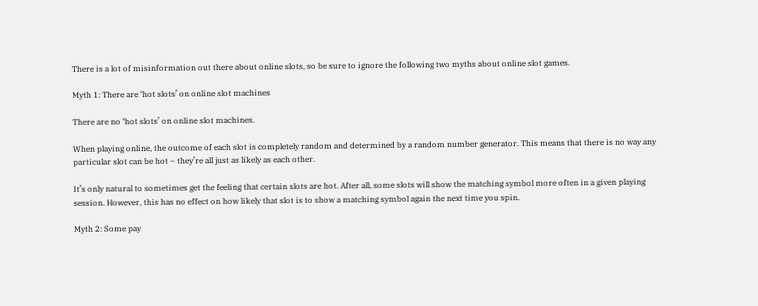There is a lot of misinformation out there about online slots, so be sure to ignore the following two myths about online slot games.

Myth 1: There are ‘hot slots’ on online slot machines

There are no ‘hot slots’ on online slot machines.

When playing online, the outcome of each slot is completely random and determined by a random number generator. This means that there is no way any particular slot can be hot – they’re all just as likely as each other.

It’s only natural to sometimes get the feeling that certain slots are hot. After all, some slots will show the matching symbol more often in a given playing session. However, this has no effect on how likely that slot is to show a matching symbol again the next time you spin.

Myth 2: Some pay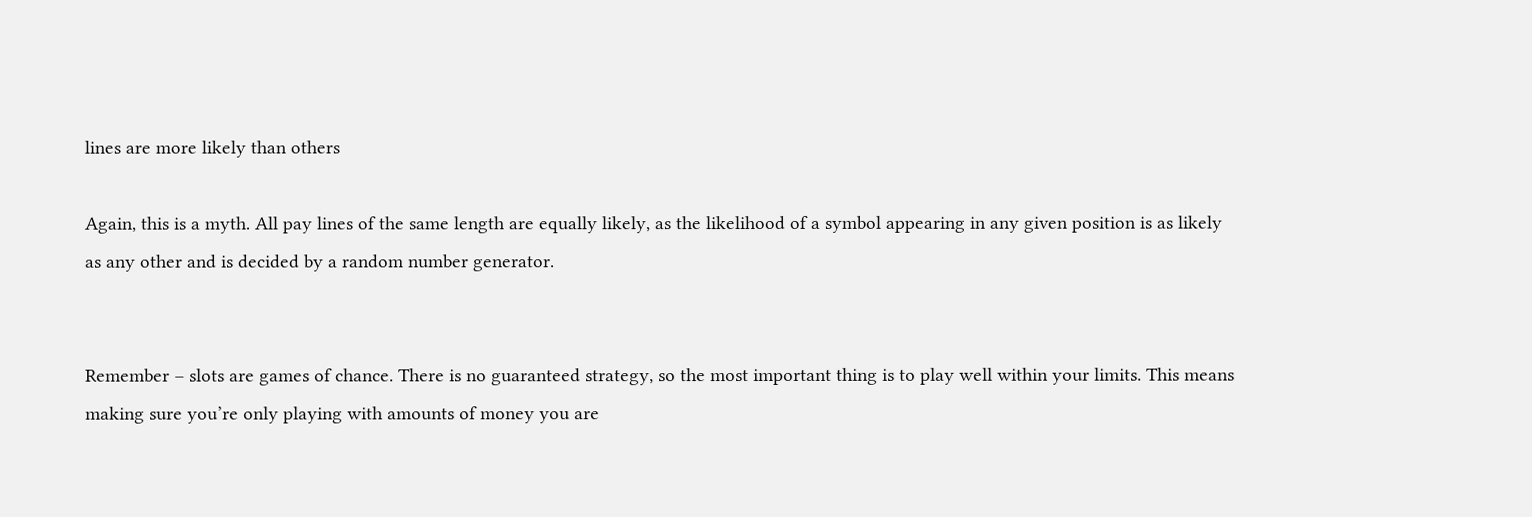lines are more likely than others

Again, this is a myth. All pay lines of the same length are equally likely, as the likelihood of a symbol appearing in any given position is as likely as any other and is decided by a random number generator.


Remember – slots are games of chance. There is no guaranteed strategy, so the most important thing is to play well within your limits. This means making sure you’re only playing with amounts of money you are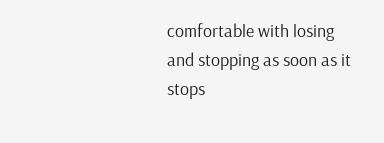comfortable with losing and stopping as soon as it stops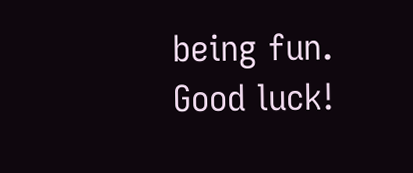being fun. Good luck!